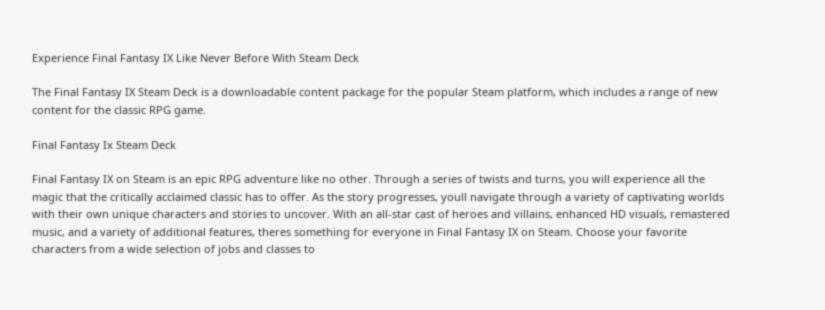Experience Final Fantasy IX Like Never Before With Steam Deck

The Final Fantasy IX Steam Deck is a downloadable content package for the popular Steam platform, which includes a range of new content for the classic RPG game.

Final Fantasy Ix Steam Deck

Final Fantasy IX on Steam is an epic RPG adventure like no other. Through a series of twists and turns, you will experience all the magic that the critically acclaimed classic has to offer. As the story progresses, youll navigate through a variety of captivating worlds with their own unique characters and stories to uncover. With an all-star cast of heroes and villains, enhanced HD visuals, remastered music, and a variety of additional features, theres something for everyone in Final Fantasy IX on Steam. Choose your favorite characters from a wide selection of jobs and classes to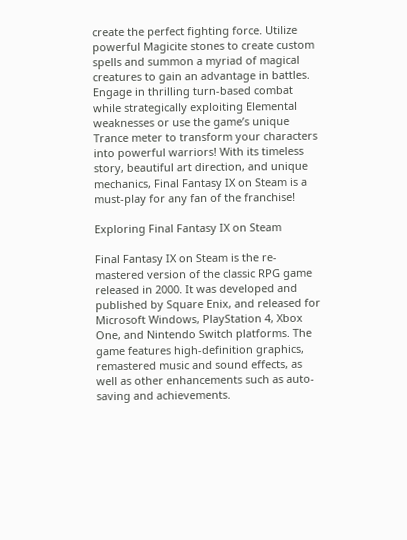create the perfect fighting force. Utilize powerful Magicite stones to create custom spells and summon a myriad of magical creatures to gain an advantage in battles. Engage in thrilling turn-based combat while strategically exploiting Elemental weaknesses or use the game’s unique Trance meter to transform your characters into powerful warriors! With its timeless story, beautiful art direction, and unique mechanics, Final Fantasy IX on Steam is a must-play for any fan of the franchise!

Exploring Final Fantasy IX on Steam

Final Fantasy IX on Steam is the re-mastered version of the classic RPG game released in 2000. It was developed and published by Square Enix, and released for Microsoft Windows, PlayStation 4, Xbox One, and Nintendo Switch platforms. The game features high-definition graphics, remastered music and sound effects, as well as other enhancements such as auto-saving and achievements.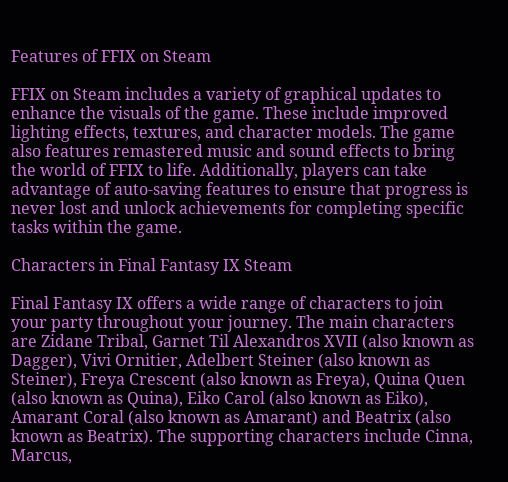Features of FFIX on Steam

FFIX on Steam includes a variety of graphical updates to enhance the visuals of the game. These include improved lighting effects, textures, and character models. The game also features remastered music and sound effects to bring the world of FFIX to life. Additionally, players can take advantage of auto-saving features to ensure that progress is never lost and unlock achievements for completing specific tasks within the game.

Characters in Final Fantasy IX Steam

Final Fantasy IX offers a wide range of characters to join your party throughout your journey. The main characters are Zidane Tribal, Garnet Til Alexandros XVII (also known as Dagger), Vivi Ornitier, Adelbert Steiner (also known as Steiner), Freya Crescent (also known as Freya), Quina Quen (also known as Quina), Eiko Carol (also known as Eiko), Amarant Coral (also known as Amarant) and Beatrix (also known as Beatrix). The supporting characters include Cinna, Marcus,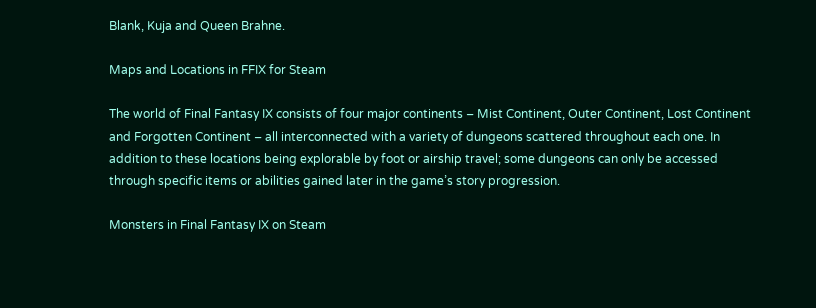Blank, Kuja and Queen Brahne.

Maps and Locations in FFIX for Steam

The world of Final Fantasy IX consists of four major continents – Mist Continent, Outer Continent, Lost Continent and Forgotten Continent – all interconnected with a variety of dungeons scattered throughout each one. In addition to these locations being explorable by foot or airship travel; some dungeons can only be accessed through specific items or abilities gained later in the game’s story progression.

Monsters in Final Fantasy IX on Steam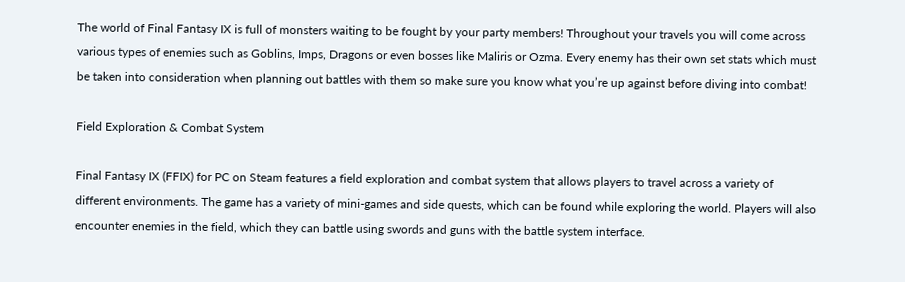The world of Final Fantasy IX is full of monsters waiting to be fought by your party members! Throughout your travels you will come across various types of enemies such as Goblins, Imps, Dragons or even bosses like Maliris or Ozma. Every enemy has their own set stats which must be taken into consideration when planning out battles with them so make sure you know what you’re up against before diving into combat!

Field Exploration & Combat System

Final Fantasy IX (FFIX) for PC on Steam features a field exploration and combat system that allows players to travel across a variety of different environments. The game has a variety of mini-games and side quests, which can be found while exploring the world. Players will also encounter enemies in the field, which they can battle using swords and guns with the battle system interface.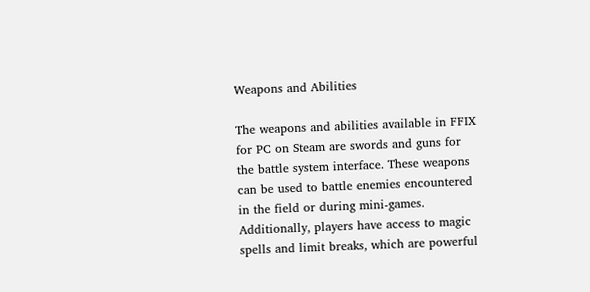Weapons and Abilities

The weapons and abilities available in FFIX for PC on Steam are swords and guns for the battle system interface. These weapons can be used to battle enemies encountered in the field or during mini-games. Additionally, players have access to magic spells and limit breaks, which are powerful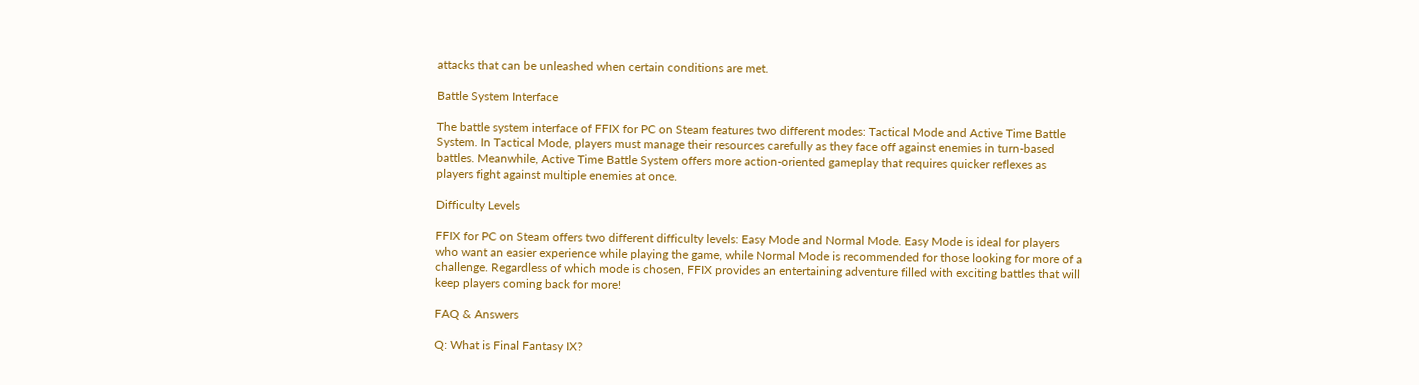attacks that can be unleashed when certain conditions are met.

Battle System Interface

The battle system interface of FFIX for PC on Steam features two different modes: Tactical Mode and Active Time Battle System. In Tactical Mode, players must manage their resources carefully as they face off against enemies in turn-based battles. Meanwhile, Active Time Battle System offers more action-oriented gameplay that requires quicker reflexes as players fight against multiple enemies at once.

Difficulty Levels

FFIX for PC on Steam offers two different difficulty levels: Easy Mode and Normal Mode. Easy Mode is ideal for players who want an easier experience while playing the game, while Normal Mode is recommended for those looking for more of a challenge. Regardless of which mode is chosen, FFIX provides an entertaining adventure filled with exciting battles that will keep players coming back for more!

FAQ & Answers

Q: What is Final Fantasy IX?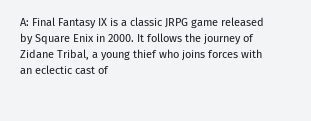A: Final Fantasy IX is a classic JRPG game released by Square Enix in 2000. It follows the journey of Zidane Tribal, a young thief who joins forces with an eclectic cast of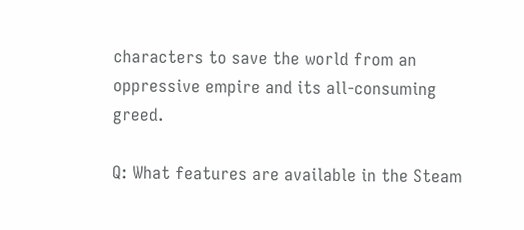characters to save the world from an oppressive empire and its all-consuming greed.

Q: What features are available in the Steam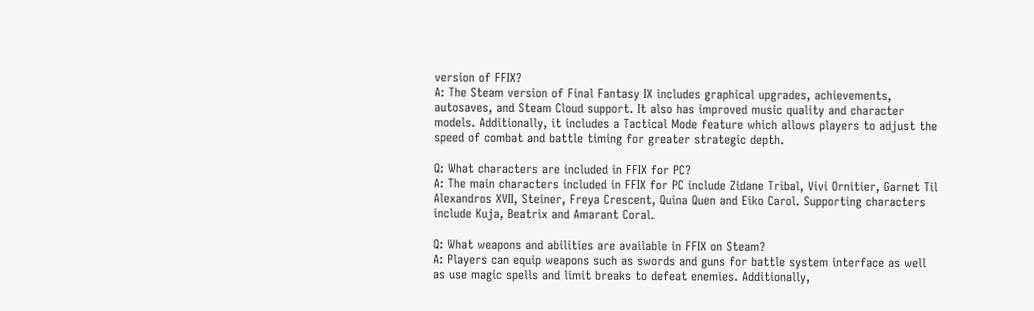version of FFIX?
A: The Steam version of Final Fantasy IX includes graphical upgrades, achievements, autosaves, and Steam Cloud support. It also has improved music quality and character models. Additionally, it includes a Tactical Mode feature which allows players to adjust the speed of combat and battle timing for greater strategic depth.

Q: What characters are included in FFIX for PC?
A: The main characters included in FFIX for PC include Zidane Tribal, Vivi Ornitier, Garnet Til Alexandros XVII, Steiner, Freya Crescent, Quina Quen and Eiko Carol. Supporting characters include Kuja, Beatrix and Amarant Coral.

Q: What weapons and abilities are available in FFIX on Steam?
A: Players can equip weapons such as swords and guns for battle system interface as well as use magic spells and limit breaks to defeat enemies. Additionally,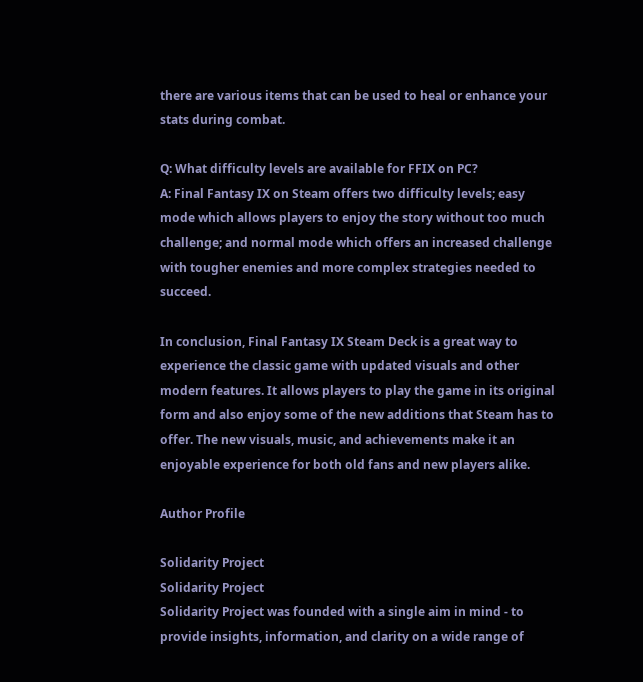there are various items that can be used to heal or enhance your stats during combat.

Q: What difficulty levels are available for FFIX on PC?
A: Final Fantasy IX on Steam offers two difficulty levels; easy mode which allows players to enjoy the story without too much challenge; and normal mode which offers an increased challenge with tougher enemies and more complex strategies needed to succeed.

In conclusion, Final Fantasy IX Steam Deck is a great way to experience the classic game with updated visuals and other modern features. It allows players to play the game in its original form and also enjoy some of the new additions that Steam has to offer. The new visuals, music, and achievements make it an enjoyable experience for both old fans and new players alike.

Author Profile

Solidarity Project
Solidarity Project
Solidarity Project was founded with a single aim in mind - to provide insights, information, and clarity on a wide range of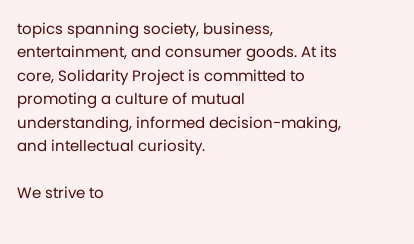topics spanning society, business, entertainment, and consumer goods. At its core, Solidarity Project is committed to promoting a culture of mutual understanding, informed decision-making, and intellectual curiosity.

We strive to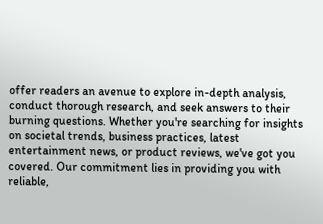offer readers an avenue to explore in-depth analysis, conduct thorough research, and seek answers to their burning questions. Whether you're searching for insights on societal trends, business practices, latest entertainment news, or product reviews, we've got you covered. Our commitment lies in providing you with reliable,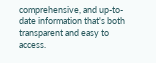comprehensive, and up-to-date information that's both transparent and easy to access.